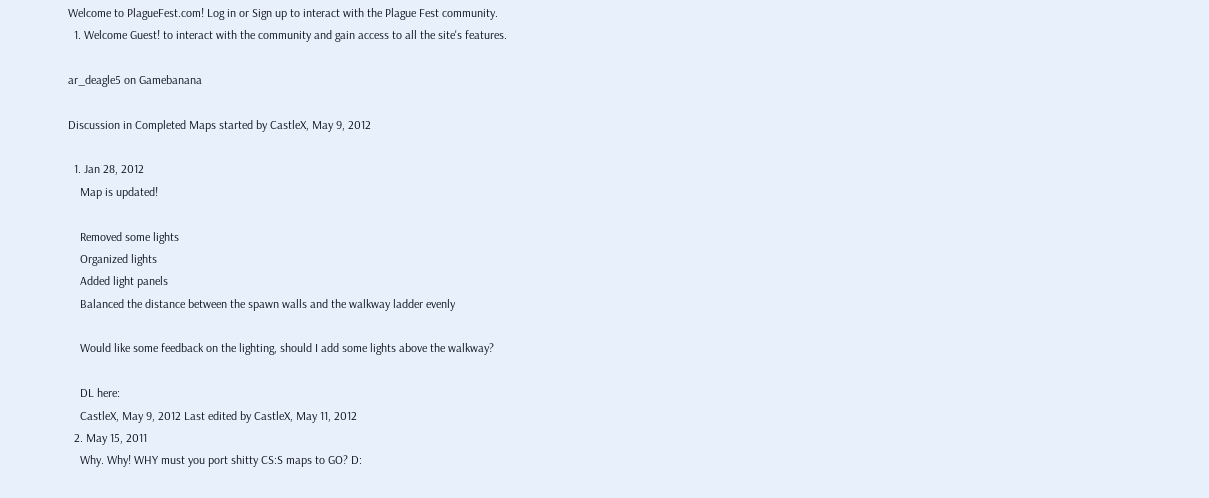Welcome to PlagueFest.com! Log in or Sign up to interact with the Plague Fest community.
  1. Welcome Guest! to interact with the community and gain access to all the site's features.

ar_deagle5 on Gamebanana

Discussion in Completed Maps started by CastleX, May 9, 2012

  1. Jan 28, 2012
    Map is updated!

    Removed some lights
    Organized lights
    Added light panels
    Balanced the distance between the spawn walls and the walkway ladder evenly

    Would like some feedback on the lighting, should I add some lights above the walkway?

    DL here:
    CastleX, May 9, 2012 Last edited by CastleX, May 11, 2012
  2. May 15, 2011
    Why. Why! WHY must you port shitty CS:S maps to GO? D: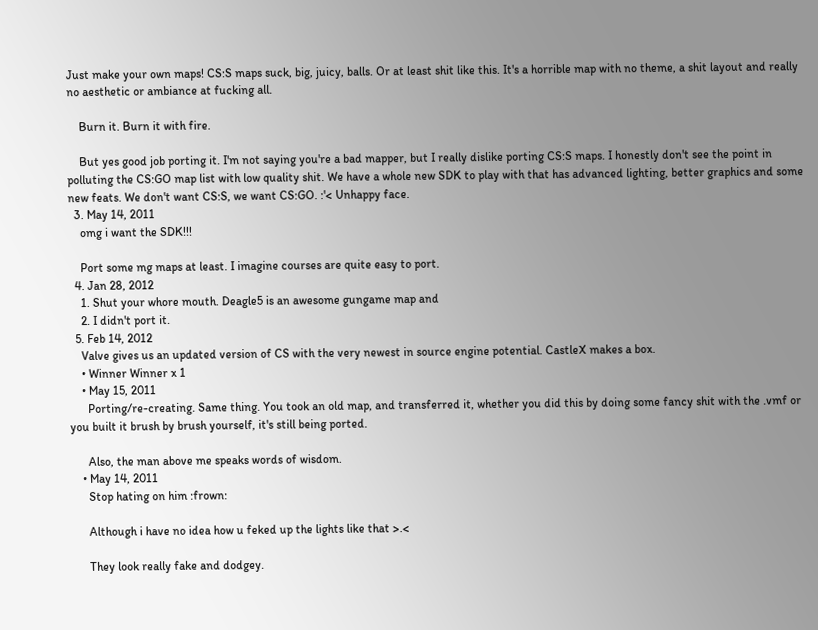Just make your own maps! CS:S maps suck, big, juicy, balls. Or at least shit like this. It's a horrible map with no theme, a shit layout and really no aesthetic or ambiance at fucking all.

    Burn it. Burn it with fire.

    But yes good job porting it. I'm not saying you're a bad mapper, but I really dislike porting CS:S maps. I honestly don't see the point in polluting the CS:GO map list with low quality shit. We have a whole new SDK to play with that has advanced lighting, better graphics and some new feats. We don't want CS:S, we want CS:GO. :'< Unhappy face.
  3. May 14, 2011
    omg i want the SDK!!!

    Port some mg maps at least. I imagine courses are quite easy to port.
  4. Jan 28, 2012
    1. Shut your whore mouth. Deagle5 is an awesome gungame map and
    2. I didn't port it.
  5. Feb 14, 2012
    Valve gives us an updated version of CS with the very newest in source engine potential. CastleX makes a box.
    • Winner Winner x 1
    • May 15, 2011
      Porting/re-creating. Same thing. You took an old map, and transferred it, whether you did this by doing some fancy shit with the .vmf or you built it brush by brush yourself, it's still being ported.

      Also, the man above me speaks words of wisdom.
    • May 14, 2011
      Stop hating on him :frown:

      Although i have no idea how u feked up the lights like that >.<

      They look really fake and dodgey.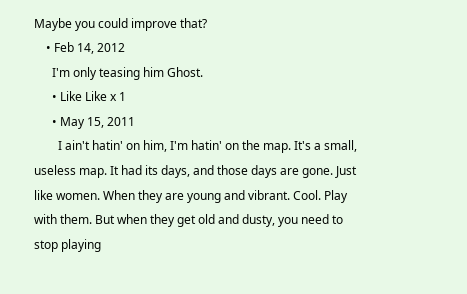Maybe you could improve that?
    • Feb 14, 2012
      I'm only teasing him Ghost.
      • Like Like x 1
      • May 15, 2011
        I ain't hatin' on him, I'm hatin' on the map. It's a small, useless map. It had its days, and those days are gone. Just like women. When they are young and vibrant. Cool. Play with them. But when they get old and dusty, you need to stop playing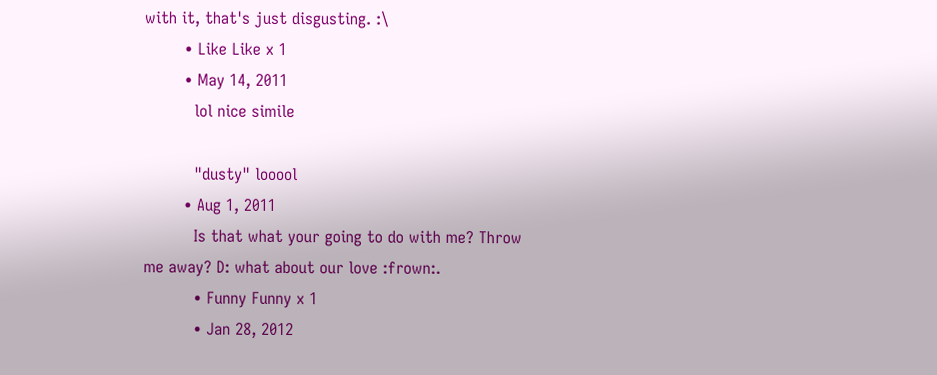with it, that's just disgusting. :\
        • Like Like x 1
        • May 14, 2011
          lol nice simile

          "dusty" looool
        • Aug 1, 2011
          Is that what your going to do with me? Throw me away? D: what about our love :frown:.
          • Funny Funny x 1
          • Jan 28, 2012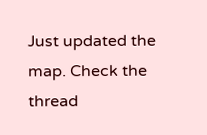Just updated the map. Check the thread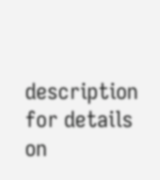description for details on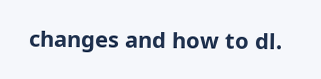changes and how to dl.